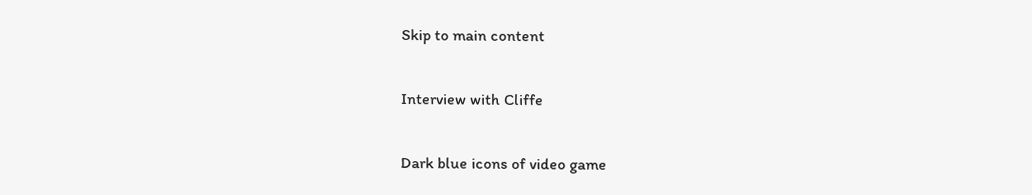Skip to main content

Interview with Cliffe

Dark blue icons of video game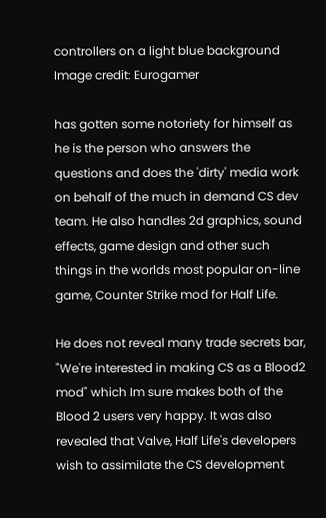controllers on a light blue background
Image credit: Eurogamer

has gotten some notoriety for himself as he is the person who answers the questions and does the 'dirty' media work on behalf of the much in demand CS dev team. He also handles 2d graphics, sound effects, game design and other such things in the worlds most popular on-line game, Counter Strike mod for Half Life.

He does not reveal many trade secrets bar, "We're interested in making CS as a Blood2 mod" which Im sure makes both of the Blood 2 users very happy. It was also revealed that Valve, Half Life's developers wish to assimilate the CS development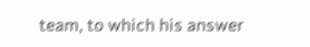team, to which his answer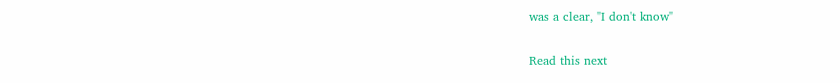was a clear, "I don't know"

Read this next